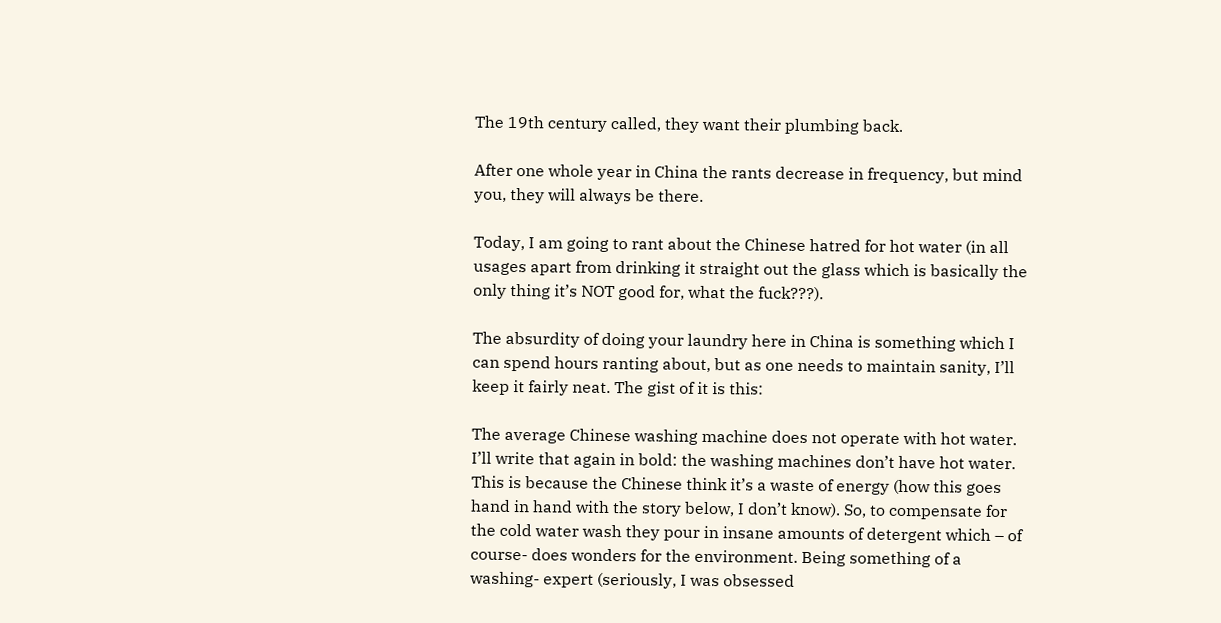The 19th century called, they want their plumbing back.

After one whole year in China the rants decrease in frequency, but mind you, they will always be there.

Today, I am going to rant about the Chinese hatred for hot water (in all usages apart from drinking it straight out the glass which is basically the only thing it’s NOT good for, what the fuck???).

The absurdity of doing your laundry here in China is something which I can spend hours ranting about, but as one needs to maintain sanity, I’ll keep it fairly neat. The gist of it is this:

The average Chinese washing machine does not operate with hot water. I’ll write that again in bold: the washing machines don’t have hot water. This is because the Chinese think it’s a waste of energy (how this goes hand in hand with the story below, I don’t know). So, to compensate for the cold water wash they pour in insane amounts of detergent which – of course- does wonders for the environment. Being something of a washing- expert (seriously, I was obsessed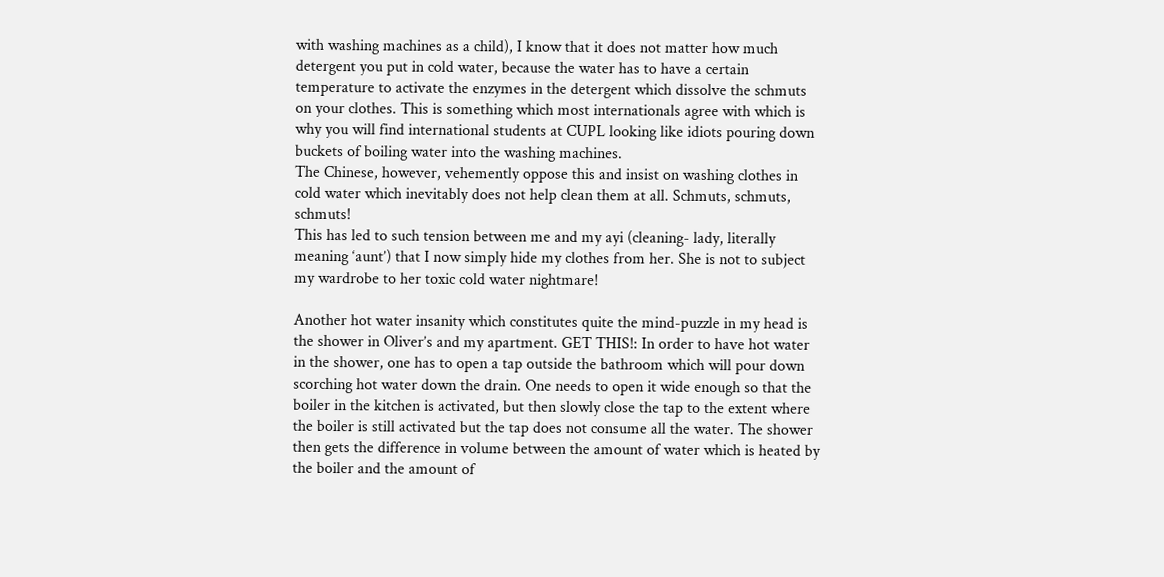with washing machines as a child), I know that it does not matter how much detergent you put in cold water, because the water has to have a certain temperature to activate the enzymes in the detergent which dissolve the schmuts on your clothes. This is something which most internationals agree with which is why you will find international students at CUPL looking like idiots pouring down buckets of boiling water into the washing machines.
The Chinese, however, vehemently oppose this and insist on washing clothes in cold water which inevitably does not help clean them at all. Schmuts, schmuts, schmuts!
This has led to such tension between me and my ayi (cleaning- lady, literally meaning ‘aunt’) that I now simply hide my clothes from her. She is not to subject my wardrobe to her toxic cold water nightmare!

Another hot water insanity which constitutes quite the mind-puzzle in my head is the shower in Oliver’s and my apartment. GET THIS!: In order to have hot water in the shower, one has to open a tap outside the bathroom which will pour down scorching hot water down the drain. One needs to open it wide enough so that the boiler in the kitchen is activated, but then slowly close the tap to the extent where the boiler is still activated but the tap does not consume all the water. The shower then gets the difference in volume between the amount of water which is heated by the boiler and the amount of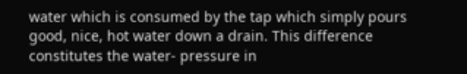water which is consumed by the tap which simply pours good, nice, hot water down a drain. This difference constitutes the water- pressure in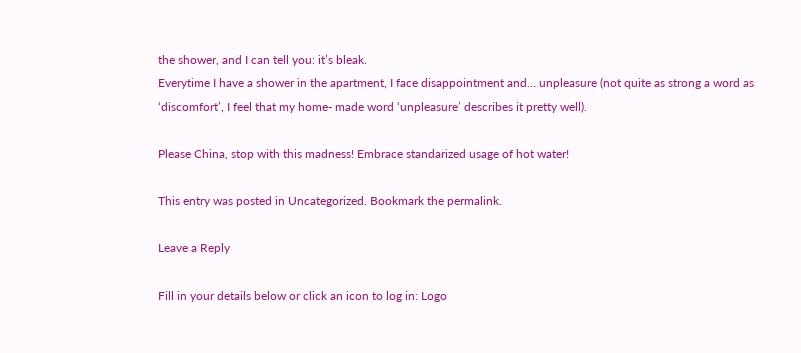the shower, and I can tell you: it’s bleak.
Everytime I have a shower in the apartment, I face disappointment and… unpleasure (not quite as strong a word as ‘discomfort’, I feel that my home- made word ‘unpleasure’ describes it pretty well).

Please China, stop with this madness! Embrace standarized usage of hot water!

This entry was posted in Uncategorized. Bookmark the permalink.

Leave a Reply

Fill in your details below or click an icon to log in: Logo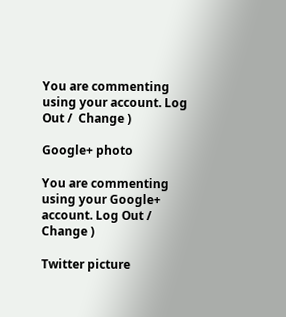You are commenting using your account. Log Out /  Change )

Google+ photo

You are commenting using your Google+ account. Log Out /  Change )

Twitter picture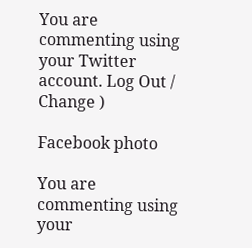You are commenting using your Twitter account. Log Out /  Change )

Facebook photo

You are commenting using your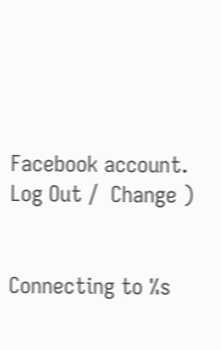Facebook account. Log Out /  Change )


Connecting to %s